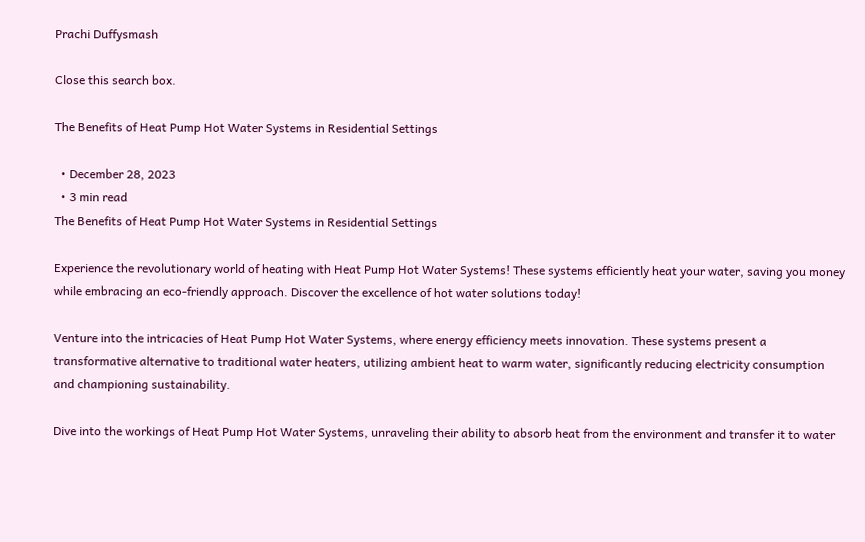Prachi Duffysmash

Close this search box.

The Benefits of Heat Pump Hot Water Systems in Residential Settings

  • December 28, 2023
  • 3 min read
The Benefits of Heat Pump Hot Water Systems in Residential Settings

Experience the revolutionary world of heating with Heat Pump Hot Water Systems! These systems efficiently heat your water, saving you money while embracing an eco-friendly approach. Discover the excellence of hot water solutions today!

Venture into the intricacies of Heat Pump Hot Water Systems, where energy efficiency meets innovation. These systems present a transformative alternative to traditional water heaters, utilizing ambient heat to warm water, significantly reducing electricity consumption and championing sustainability.

Dive into the workings of Heat Pump Hot Water Systems, unraveling their ability to absorb heat from the environment and transfer it to water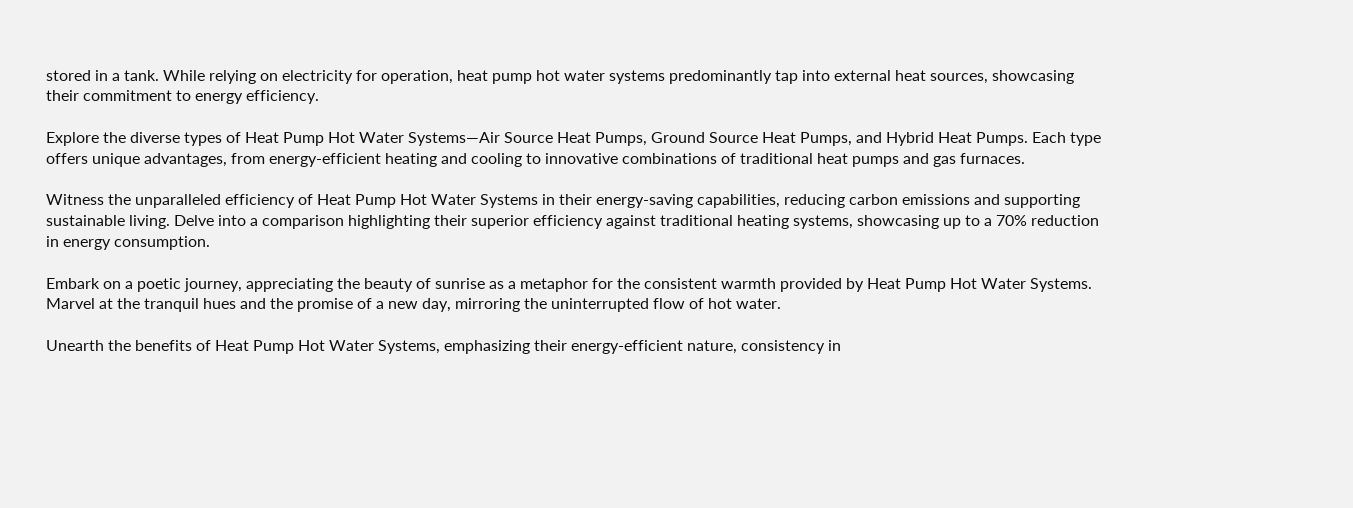stored in a tank. While relying on electricity for operation, heat pump hot water systems predominantly tap into external heat sources, showcasing their commitment to energy efficiency.

Explore the diverse types of Heat Pump Hot Water Systems—Air Source Heat Pumps, Ground Source Heat Pumps, and Hybrid Heat Pumps. Each type offers unique advantages, from energy-efficient heating and cooling to innovative combinations of traditional heat pumps and gas furnaces.

Witness the unparalleled efficiency of Heat Pump Hot Water Systems in their energy-saving capabilities, reducing carbon emissions and supporting sustainable living. Delve into a comparison highlighting their superior efficiency against traditional heating systems, showcasing up to a 70% reduction in energy consumption.

Embark on a poetic journey, appreciating the beauty of sunrise as a metaphor for the consistent warmth provided by Heat Pump Hot Water Systems. Marvel at the tranquil hues and the promise of a new day, mirroring the uninterrupted flow of hot water.

Unearth the benefits of Heat Pump Hot Water Systems, emphasizing their energy-efficient nature, consistency in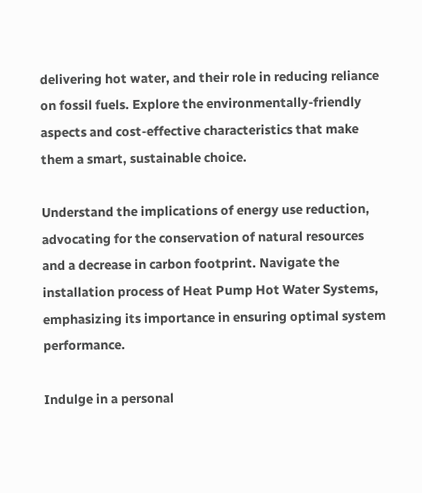delivering hot water, and their role in reducing reliance on fossil fuels. Explore the environmentally-friendly aspects and cost-effective characteristics that make them a smart, sustainable choice.

Understand the implications of energy use reduction, advocating for the conservation of natural resources and a decrease in carbon footprint. Navigate the installation process of Heat Pump Hot Water Systems, emphasizing its importance in ensuring optimal system performance.

Indulge in a personal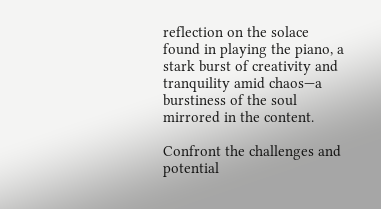reflection on the solace found in playing the piano, a stark burst of creativity and tranquility amid chaos—a burstiness of the soul mirrored in the content.

Confront the challenges and potential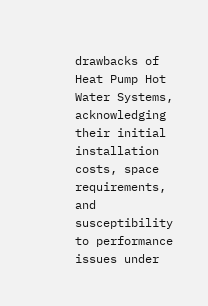drawbacks of Heat Pump Hot Water Systems, acknowledging their initial installation costs, space requirements, and susceptibility to performance issues under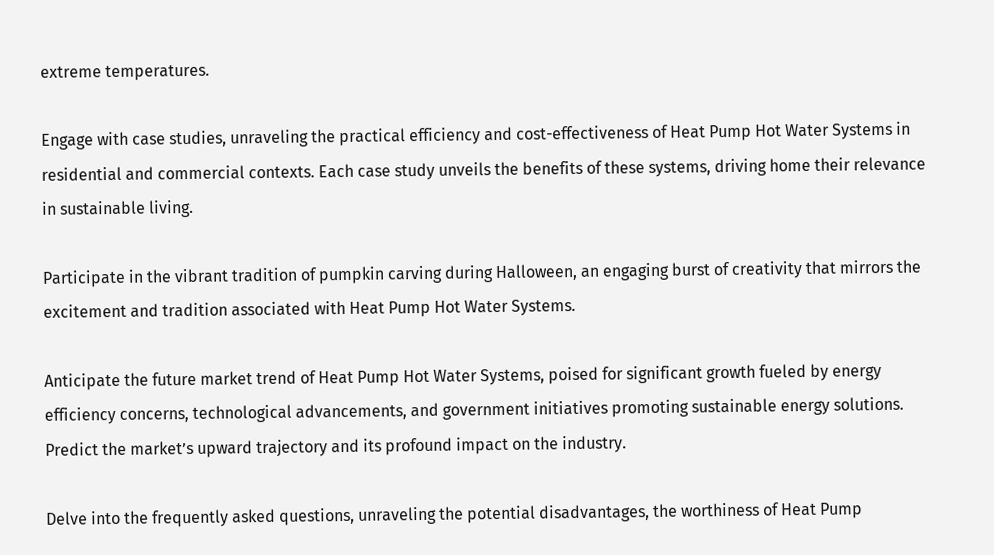extreme temperatures.

Engage with case studies, unraveling the practical efficiency and cost-effectiveness of Heat Pump Hot Water Systems in residential and commercial contexts. Each case study unveils the benefits of these systems, driving home their relevance in sustainable living.

Participate in the vibrant tradition of pumpkin carving during Halloween, an engaging burst of creativity that mirrors the excitement and tradition associated with Heat Pump Hot Water Systems.

Anticipate the future market trend of Heat Pump Hot Water Systems, poised for significant growth fueled by energy efficiency concerns, technological advancements, and government initiatives promoting sustainable energy solutions. Predict the market’s upward trajectory and its profound impact on the industry.

Delve into the frequently asked questions, unraveling the potential disadvantages, the worthiness of Heat Pump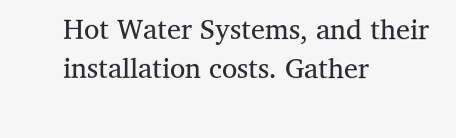Hot Water Systems, and their installation costs. Gather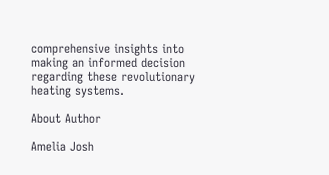comprehensive insights into making an informed decision regarding these revolutionary heating systems.

About Author

Amelia Josh